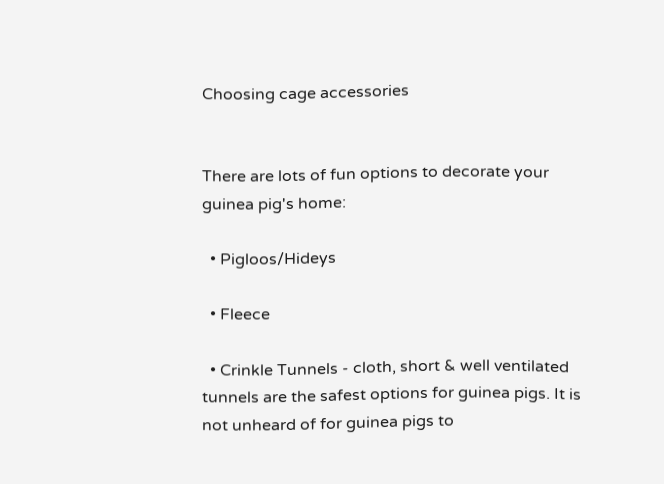Choosing cage accessories


There are lots of fun options to decorate your guinea pig's home:

  • Pigloos/Hideys

  • Fleece

  • Crinkle Tunnels - cloth, short & well ventilated tunnels are the safest options for guinea pigs. It is not unheard of for guinea pigs to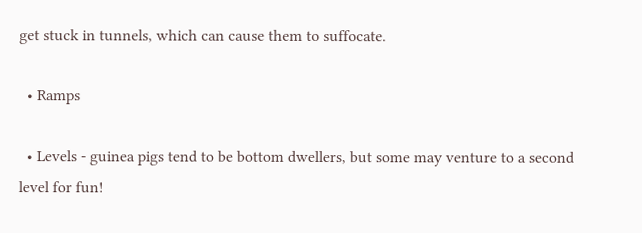get stuck in tunnels, which can cause them to suffocate.

  • Ramps

  • Levels - guinea pigs tend to be bottom dwellers, but some may venture to a second level for fun!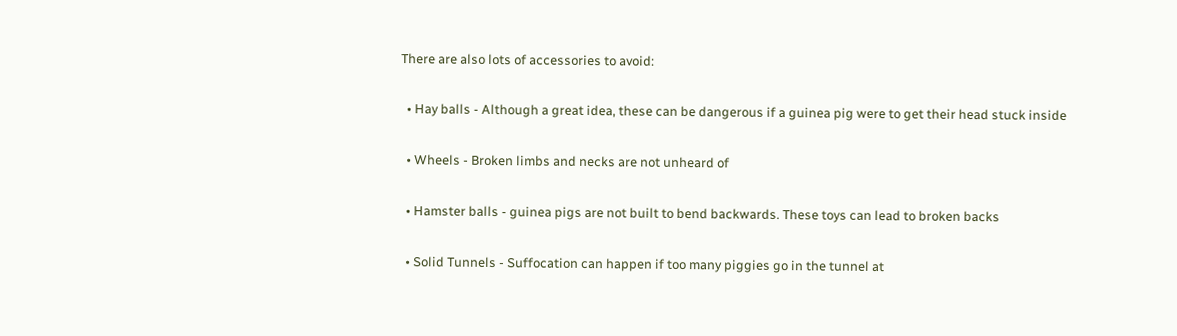There are also lots of accessories to avoid:

  • Hay balls - Although a great idea, these can be dangerous if a guinea pig were to get their head stuck inside

  • Wheels - Broken limbs and necks are not unheard of

  • Hamster balls - guinea pigs are not built to bend backwards. These toys can lead to broken backs

  • Solid Tunnels - Suffocation can happen if too many piggies go in the tunnel at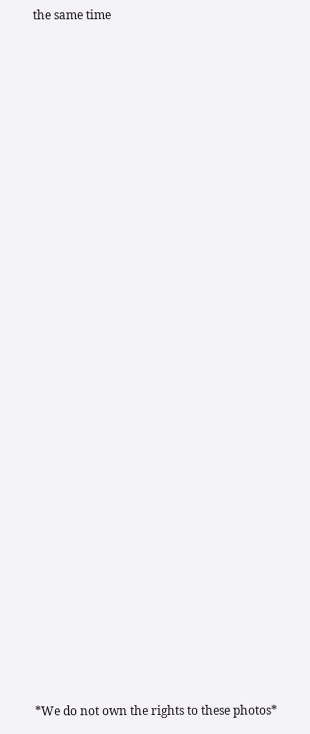the same time


























*We do not own the rights to these photos*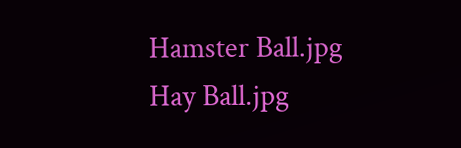Hamster Ball.jpg
Hay Ball.jpg